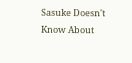Sasuke Doesn't Know About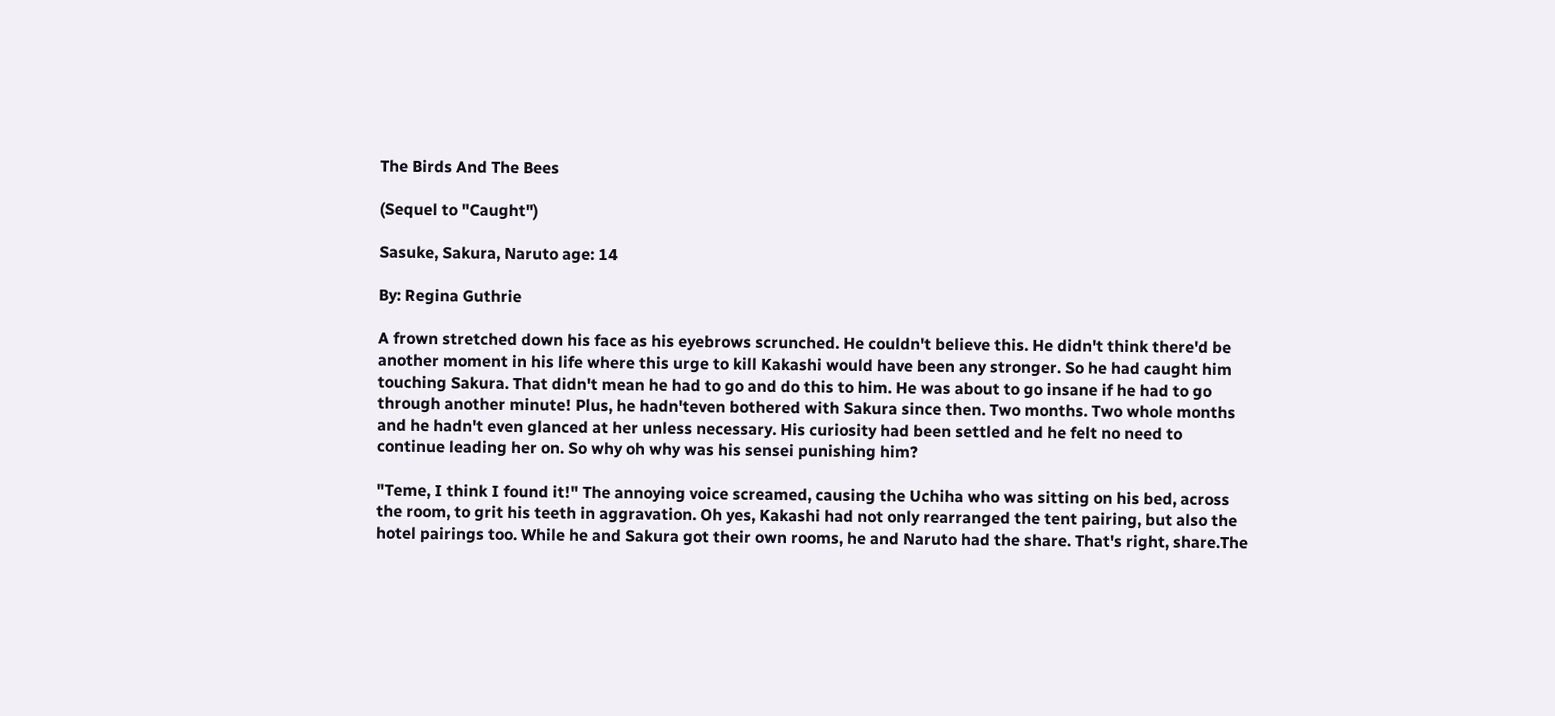The Birds And The Bees

(Sequel to "Caught")

Sasuke, Sakura, Naruto age: 14

By: Regina Guthrie

A frown stretched down his face as his eyebrows scrunched. He couldn't believe this. He didn't think there'd be another moment in his life where this urge to kill Kakashi would have been any stronger. So he had caught him touching Sakura. That didn't mean he had to go and do this to him. He was about to go insane if he had to go through another minute! Plus, he hadn'teven bothered with Sakura since then. Two months. Two whole months and he hadn't even glanced at her unless necessary. His curiosity had been settled and he felt no need to continue leading her on. So why oh why was his sensei punishing him?

"Teme, I think I found it!" The annoying voice screamed, causing the Uchiha who was sitting on his bed, across the room, to grit his teeth in aggravation. Oh yes, Kakashi had not only rearranged the tent pairing, but also the hotel pairings too. While he and Sakura got their own rooms, he and Naruto had the share. That's right, share.The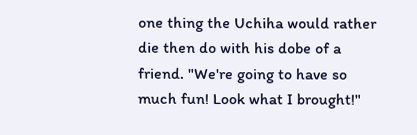one thing the Uchiha would rather die then do with his dobe of a friend. "We're going to have so much fun! Look what I brought!"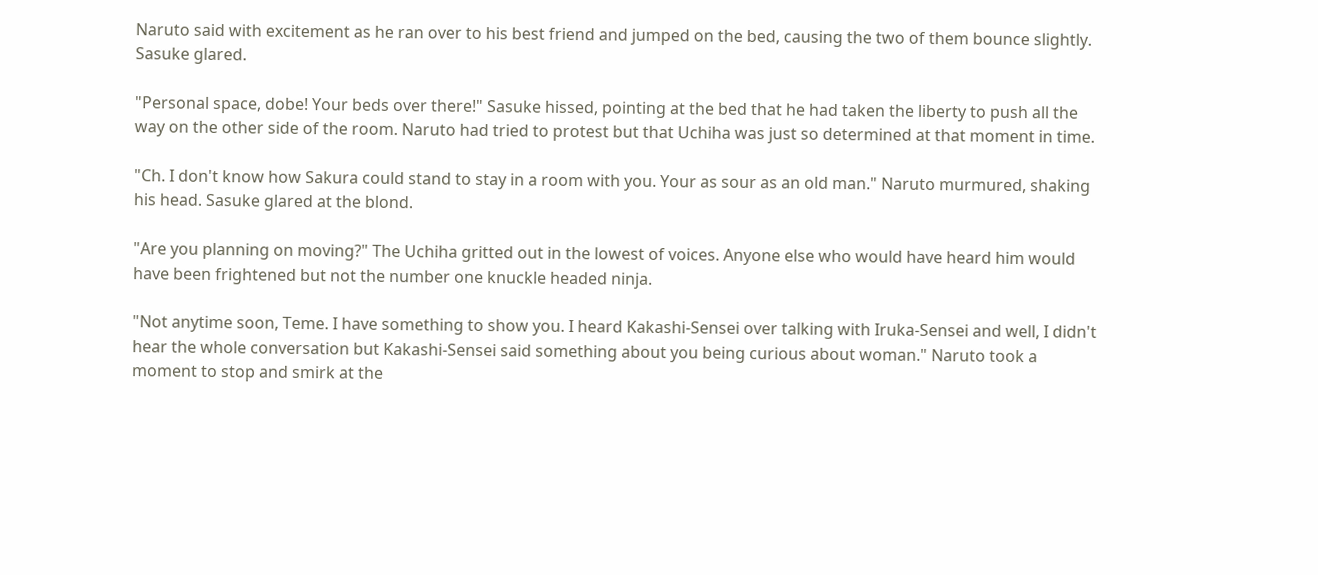Naruto said with excitement as he ran over to his best friend and jumped on the bed, causing the two of them bounce slightly. Sasuke glared.

"Personal space, dobe! Your beds over there!" Sasuke hissed, pointing at the bed that he had taken the liberty to push all the way on the other side of the room. Naruto had tried to protest but that Uchiha was just so determined at that moment in time.

"Ch. I don't know how Sakura could stand to stay in a room with you. Your as sour as an old man." Naruto murmured, shaking his head. Sasuke glared at the blond.

"Are you planning on moving?" The Uchiha gritted out in the lowest of voices. Anyone else who would have heard him would have been frightened but not the number one knuckle headed ninja.

"Not anytime soon, Teme. I have something to show you. I heard Kakashi-Sensei over talking with Iruka-Sensei and well, I didn't hear the whole conversation but Kakashi-Sensei said something about you being curious about woman." Naruto took a moment to stop and smirk at the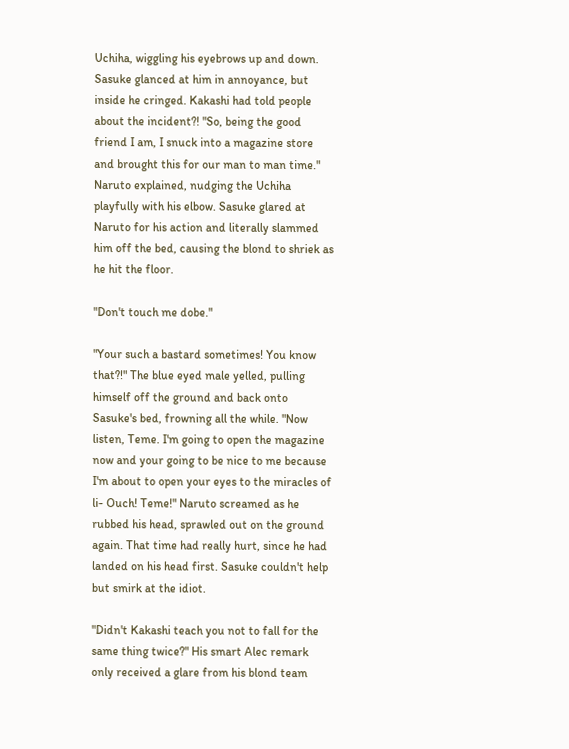Uchiha, wiggling his eyebrows up and down. Sasuke glanced at him in annoyance, but inside he cringed. Kakashi had told people about the incident?! "So, being the good friend I am, I snuck into a magazine store and brought this for our man to man time." Naruto explained, nudging the Uchiha playfully with his elbow. Sasuke glared at Naruto for his action and literally slammed him off the bed, causing the blond to shriek as he hit the floor.

"Don't touch me dobe."

"Your such a bastard sometimes! You know that?!" The blue eyed male yelled, pulling himself off the ground and back onto Sasuke's bed, frowning all the while. "Now listen, Teme. I'm going to open the magazine now and your going to be nice to me because I'm about to open your eyes to the miracles of li- Ouch! Teme!" Naruto screamed as he rubbed his head, sprawled out on the ground again. That time had really hurt, since he had landed on his head first. Sasuke couldn't help but smirk at the idiot.

"Didn't Kakashi teach you not to fall for the same thing twice?" His smart Alec remark only received a glare from his blond team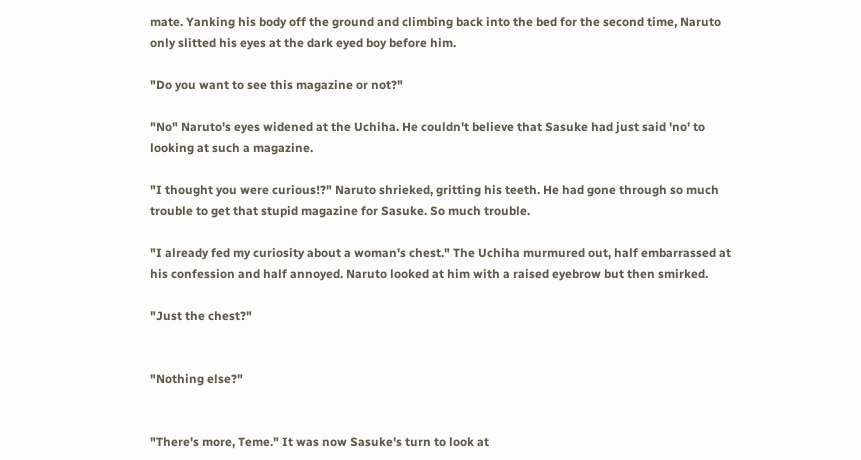mate. Yanking his body off the ground and climbing back into the bed for the second time, Naruto only slitted his eyes at the dark eyed boy before him.

"Do you want to see this magazine or not?"

"No" Naruto's eyes widened at the Uchiha. He couldn't believe that Sasuke had just said 'no' to looking at such a magazine.

"I thought you were curious!?" Naruto shrieked, gritting his teeth. He had gone through so much trouble to get that stupid magazine for Sasuke. So much trouble.

"I already fed my curiosity about a woman's chest." The Uchiha murmured out, half embarrassed at his confession and half annoyed. Naruto looked at him with a raised eyebrow but then smirked.

"Just the chest?"


"Nothing else?"


"There's more, Teme." It was now Sasuke's turn to look at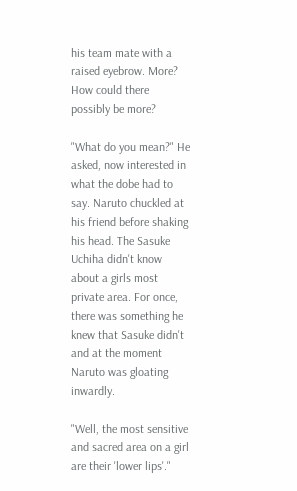his team mate with a raised eyebrow. More? How could there possibly be more?

"What do you mean?" He asked, now interested in what the dobe had to say. Naruto chuckled at his friend before shaking his head. The Sasuke Uchiha didn't know about a girls most private area. For once, there was something he knew that Sasuke didn't and at the moment Naruto was gloating inwardly.

"Well, the most sensitive and sacred area on a girl are their 'lower lips'."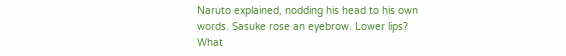Naruto explained, nodding his head to his own words. Sasuke rose an eyebrow. Lower lips? What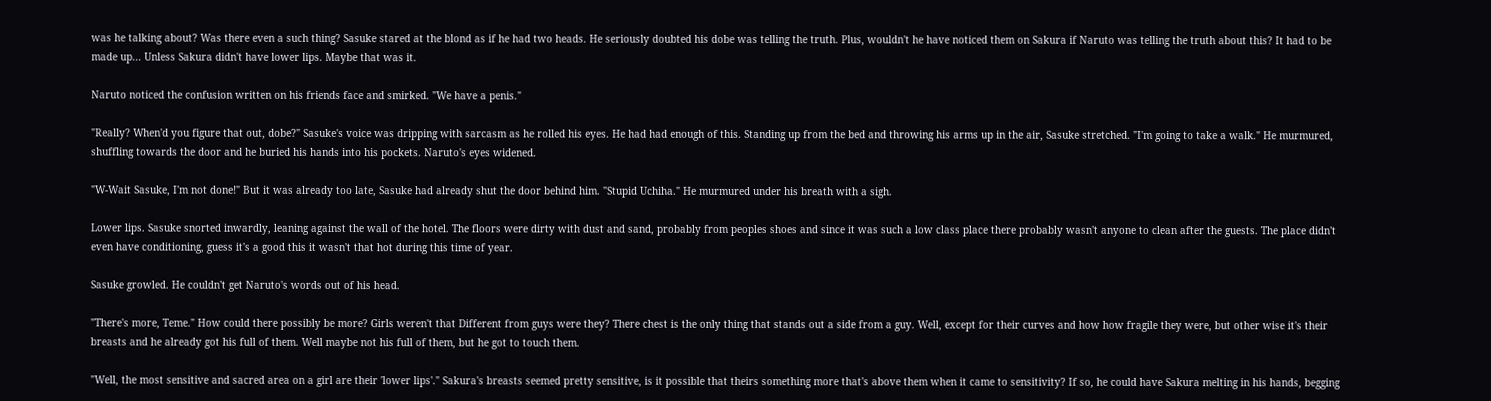was he talking about? Was there even a such thing? Sasuke stared at the blond as if he had two heads. He seriously doubted his dobe was telling the truth. Plus, wouldn't he have noticed them on Sakura if Naruto was telling the truth about this? It had to be made up... Unless Sakura didn't have lower lips. Maybe that was it.

Naruto noticed the confusion written on his friends face and smirked. "We have a penis."

"Really? When'd you figure that out, dobe?" Sasuke's voice was dripping with sarcasm as he rolled his eyes. He had had enough of this. Standing up from the bed and throwing his arms up in the air, Sasuke stretched. "I'm going to take a walk." He murmured, shuffling towards the door and he buried his hands into his pockets. Naruto's eyes widened.

"W-Wait Sasuke, I'm not done!" But it was already too late, Sasuke had already shut the door behind him. "Stupid Uchiha." He murmured under his breath with a sigh.

Lower lips. Sasuke snorted inwardly, leaning against the wall of the hotel. The floors were dirty with dust and sand, probably from peoples shoes and since it was such a low class place there probably wasn't anyone to clean after the guests. The place didn't even have conditioning, guess it's a good this it wasn't that hot during this time of year.

Sasuke growled. He couldn't get Naruto's words out of his head.

"There's more, Teme." How could there possibly be more? Girls weren't that Different from guys were they? There chest is the only thing that stands out a side from a guy. Well, except for their curves and how how fragile they were, but other wise it's their breasts and he already got his full of them. Well maybe not his full of them, but he got to touch them.

"Well, the most sensitive and sacred area on a girl are their 'lower lips'." Sakura's breasts seemed pretty sensitive, is it possible that theirs something more that's above them when it came to sensitivity? If so, he could have Sakura melting in his hands, begging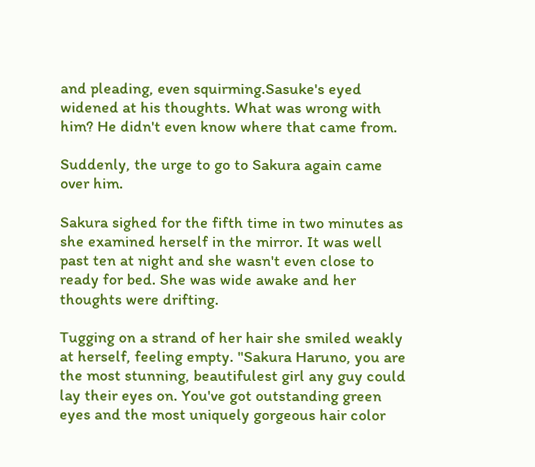and pleading, even squirming.Sasuke's eyed widened at his thoughts. What was wrong with him? He didn't even know where that came from.

Suddenly, the urge to go to Sakura again came over him.

Sakura sighed for the fifth time in two minutes as she examined herself in the mirror. It was well past ten at night and she wasn't even close to ready for bed. She was wide awake and her thoughts were drifting.

Tugging on a strand of her hair she smiled weakly at herself, feeling empty. "Sakura Haruno, you are the most stunning, beautifulest girl any guy could lay their eyes on. You've got outstanding green eyes and the most uniquely gorgeous hair color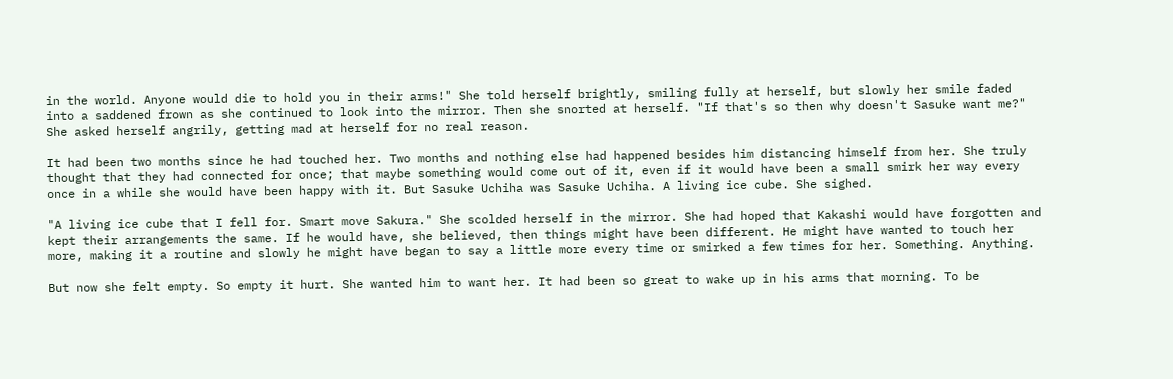in the world. Anyone would die to hold you in their arms!" She told herself brightly, smiling fully at herself, but slowly her smile faded into a saddened frown as she continued to look into the mirror. Then she snorted at herself. "If that's so then why doesn't Sasuke want me?" She asked herself angrily, getting mad at herself for no real reason.

It had been two months since he had touched her. Two months and nothing else had happened besides him distancing himself from her. She truly thought that they had connected for once; that maybe something would come out of it, even if it would have been a small smirk her way every once in a while she would have been happy with it. But Sasuke Uchiha was Sasuke Uchiha. A living ice cube. She sighed.

"A living ice cube that I fell for. Smart move Sakura." She scolded herself in the mirror. She had hoped that Kakashi would have forgotten and kept their arrangements the same. If he would have, she believed, then things might have been different. He might have wanted to touch her more, making it a routine and slowly he might have began to say a little more every time or smirked a few times for her. Something. Anything.

But now she felt empty. So empty it hurt. She wanted him to want her. It had been so great to wake up in his arms that morning. To be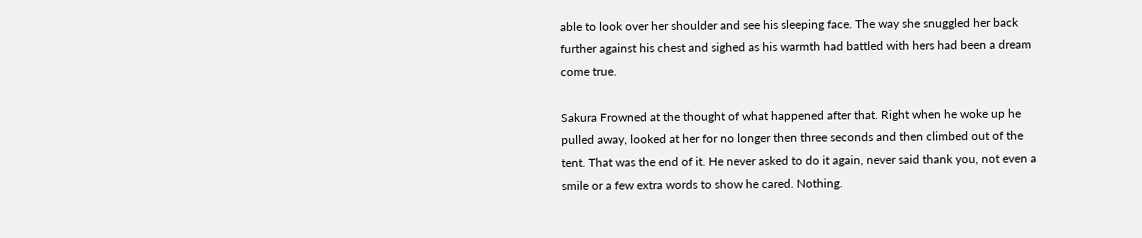able to look over her shoulder and see his sleeping face. The way she snuggled her back further against his chest and sighed as his warmth had battled with hers had been a dream come true.

Sakura Frowned at the thought of what happened after that. Right when he woke up he pulled away, looked at her for no longer then three seconds and then climbed out of the tent. That was the end of it. He never asked to do it again, never said thank you, not even a smile or a few extra words to show he cared. Nothing.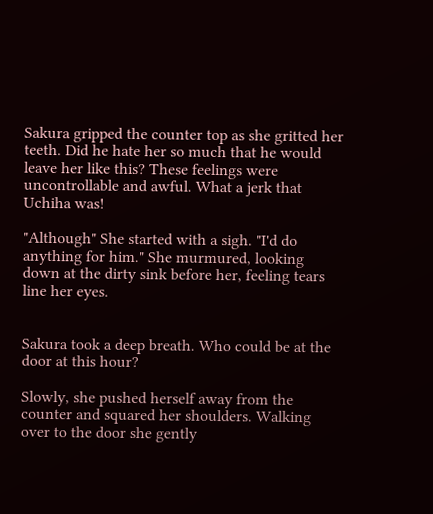Sakura gripped the counter top as she gritted her teeth. Did he hate her so much that he would leave her like this? These feelings were uncontrollable and awful. What a jerk that Uchiha was!

"Although" She started with a sigh. "I'd do anything for him." She murmured, looking down at the dirty sink before her, feeling tears line her eyes.


Sakura took a deep breath. Who could be at the door at this hour?

Slowly, she pushed herself away from the counter and squared her shoulders. Walking over to the door she gently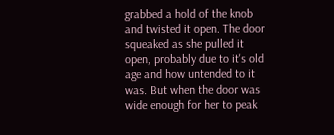grabbed a hold of the knob and twisted it open. The door squeaked as she pulled it open, probably due to it's old age and how untended to it was. But when the door was wide enough for her to peak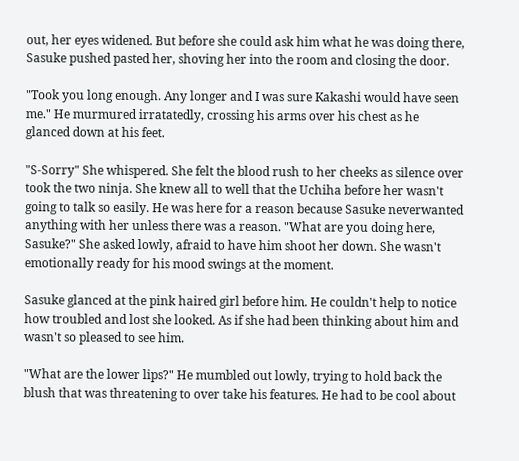out, her eyes widened. But before she could ask him what he was doing there, Sasuke pushed pasted her, shoving her into the room and closing the door.

"Took you long enough. Any longer and I was sure Kakashi would have seen me." He murmured irratatedly, crossing his arms over his chest as he glanced down at his feet.

"S-Sorry" She whispered. She felt the blood rush to her cheeks as silence over took the two ninja. She knew all to well that the Uchiha before her wasn't going to talk so easily. He was here for a reason because Sasuke neverwanted anything with her unless there was a reason. "What are you doing here, Sasuke?" She asked lowly, afraid to have him shoot her down. She wasn't emotionally ready for his mood swings at the moment.

Sasuke glanced at the pink haired girl before him. He couldn't help to notice how troubled and lost she looked. As if she had been thinking about him and wasn't so pleased to see him.

"What are the lower lips?" He mumbled out lowly, trying to hold back the blush that was threatening to over take his features. He had to be cool about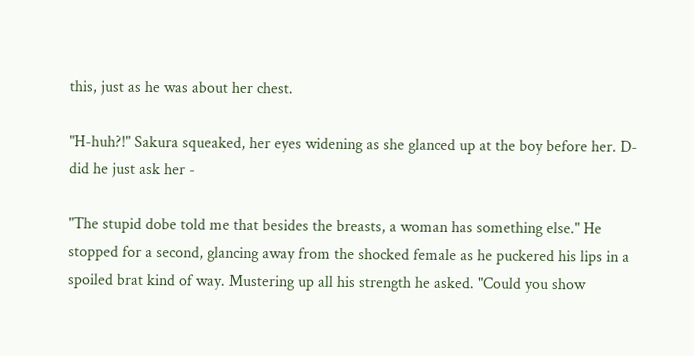this, just as he was about her chest.

"H-huh?!" Sakura squeaked, her eyes widening as she glanced up at the boy before her. D-did he just ask her -

"The stupid dobe told me that besides the breasts, a woman has something else." He stopped for a second, glancing away from the shocked female as he puckered his lips in a spoiled brat kind of way. Mustering up all his strength he asked. "Could you show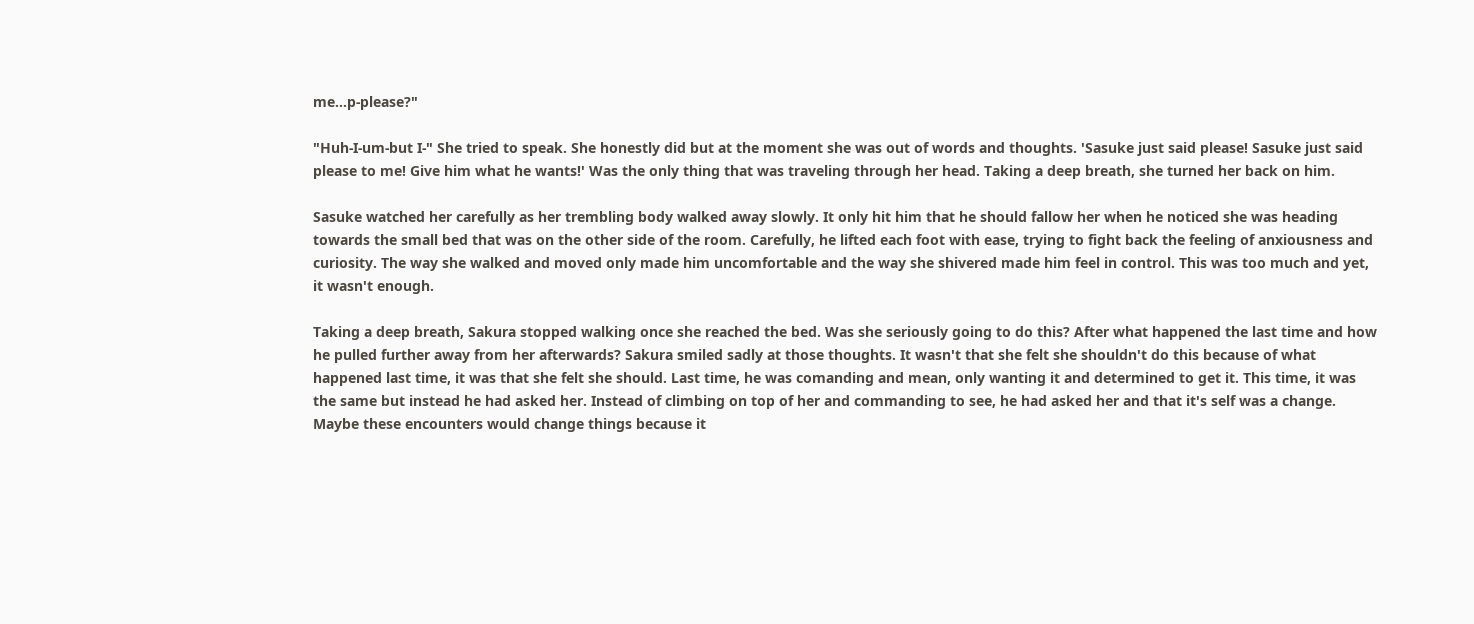me...p-please?"

"Huh-I-um-but I-" She tried to speak. She honestly did but at the moment she was out of words and thoughts. 'Sasuke just said please! Sasuke just said please to me! Give him what he wants!' Was the only thing that was traveling through her head. Taking a deep breath, she turned her back on him.

Sasuke watched her carefully as her trembling body walked away slowly. It only hit him that he should fallow her when he noticed she was heading towards the small bed that was on the other side of the room. Carefully, he lifted each foot with ease, trying to fight back the feeling of anxiousness and curiosity. The way she walked and moved only made him uncomfortable and the way she shivered made him feel in control. This was too much and yet, it wasn't enough.

Taking a deep breath, Sakura stopped walking once she reached the bed. Was she seriously going to do this? After what happened the last time and how he pulled further away from her afterwards? Sakura smiled sadly at those thoughts. It wasn't that she felt she shouldn't do this because of what happened last time, it was that she felt she should. Last time, he was comanding and mean, only wanting it and determined to get it. This time, it was the same but instead he had asked her. Instead of climbing on top of her and commanding to see, he had asked her and that it's self was a change. Maybe these encounters would change things because it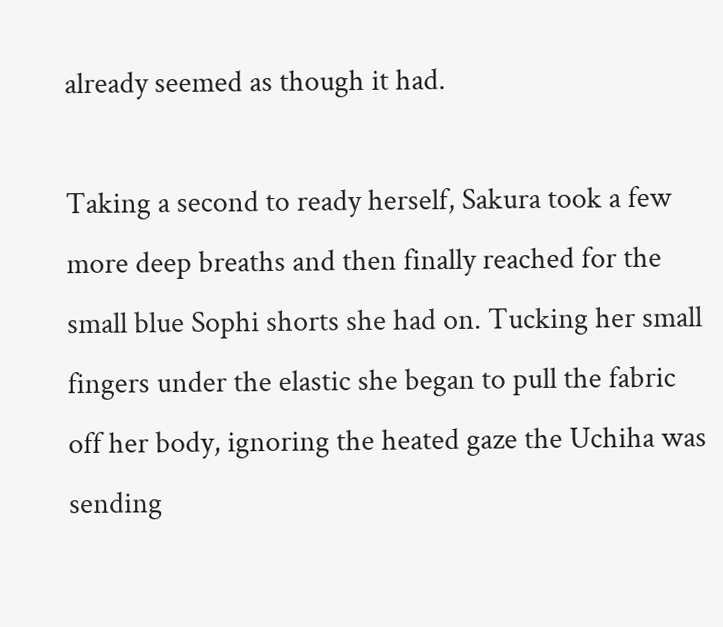already seemed as though it had.

Taking a second to ready herself, Sakura took a few more deep breaths and then finally reached for the small blue Sophi shorts she had on. Tucking her small fingers under the elastic she began to pull the fabric off her body, ignoring the heated gaze the Uchiha was sending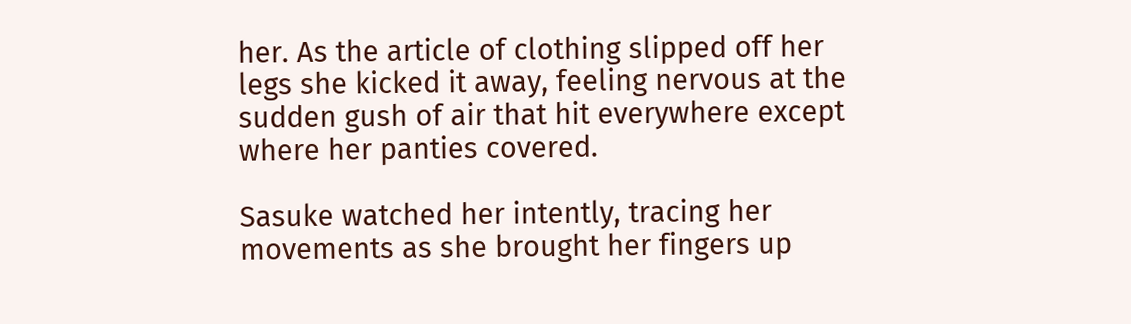her. As the article of clothing slipped off her legs she kicked it away, feeling nervous at the sudden gush of air that hit everywhere except where her panties covered.

Sasuke watched her intently, tracing her movements as she brought her fingers up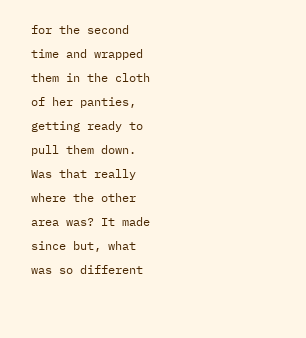for the second time and wrapped them in the cloth of her panties, getting ready to pull them down. Was that really where the other area was? It made since but, what was so different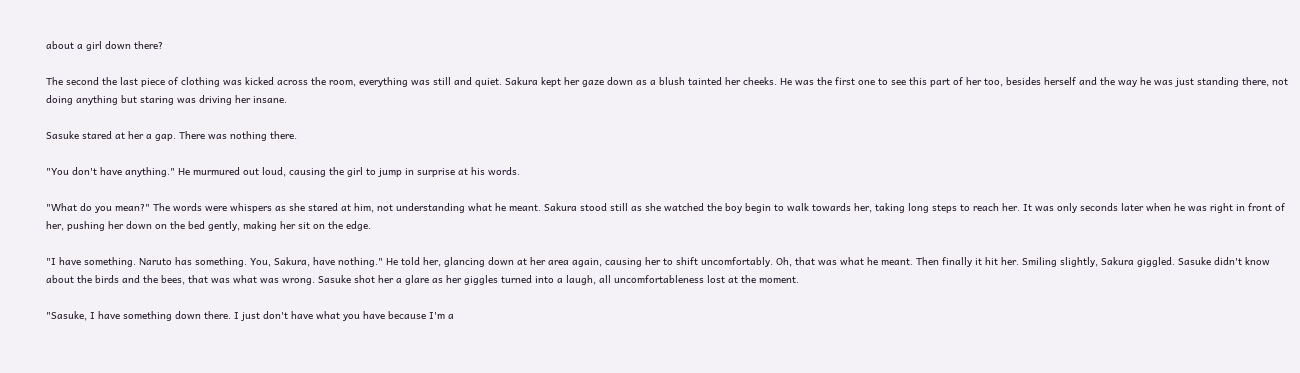about a girl down there?

The second the last piece of clothing was kicked across the room, everything was still and quiet. Sakura kept her gaze down as a blush tainted her cheeks. He was the first one to see this part of her too, besides herself and the way he was just standing there, not doing anything but staring was driving her insane.

Sasuke stared at her a gap. There was nothing there.

"You don't have anything." He murmured out loud, causing the girl to jump in surprise at his words.

"What do you mean?" The words were whispers as she stared at him, not understanding what he meant. Sakura stood still as she watched the boy begin to walk towards her, taking long steps to reach her. It was only seconds later when he was right in front of her, pushing her down on the bed gently, making her sit on the edge.

"I have something. Naruto has something. You, Sakura, have nothing." He told her, glancing down at her area again, causing her to shift uncomfortably. Oh, that was what he meant. Then finally it hit her. Smiling slightly, Sakura giggled. Sasuke didn't know about the birds and the bees, that was what was wrong. Sasuke shot her a glare as her giggles turned into a laugh, all uncomfortableness lost at the moment.

"Sasuke, I have something down there. I just don't have what you have because I'm a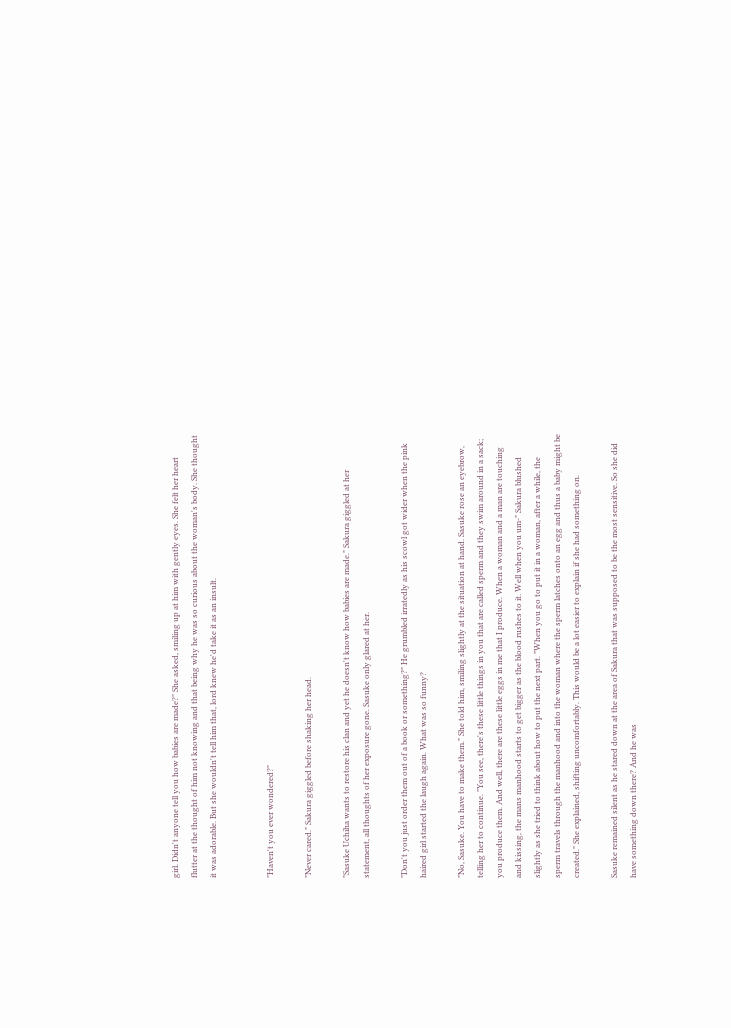girl. Didn't anyone tell you how babies are made?" She asked, smiling up at him with gently eyes. She felt her heart flutter at the thought of him not knowing and that being why he was so curious about the woman's body. She thought it was adorable. But she wouldn't tell him that, lord knew he'd take it as an insult.


"Haven't you ever wondered?"

"Never cared." Sakura giggled before shaking her head.

"Sasuke Uchiha wants to restore his clan and yet he doesn't know how babies are made." Sakura giggled at her statement, all thoughts of her exposure gone. Sasuke only glared at her.

"Don't you just order them out of a book or something?" He grumbled irratedly as his scowl got wider when the pink haired girl started the laugh again. What was so funny?

"No, Sasuke. You have to make them." She told him, smiling slightly at the situation at hand. Sasuke rose an eyebrow, telling her to continue. "You see, there's these little things in you that are called sperm and they swim around in a sack; you produce them. And well, there are these little eggs in me that I produce. When a woman and a man are touching and kissing, the mans manhood starts to get bigger as the blood rushes to it. Well when you um-" Sakura blushed slightly as she tried to think about how to put the next part. "When you go to put it in a woman, after a while, the sperm travels through the manhood and into the woman where the sperm latches onto an egg and thus a baby might be created." She explained, shifting uncomfortably. This would be a lot easier to explain if she had something on.

Sasuke remained silent as he stared down at the area of Sakura that was supposed to be the most sensitive. So she did have something down there? And he was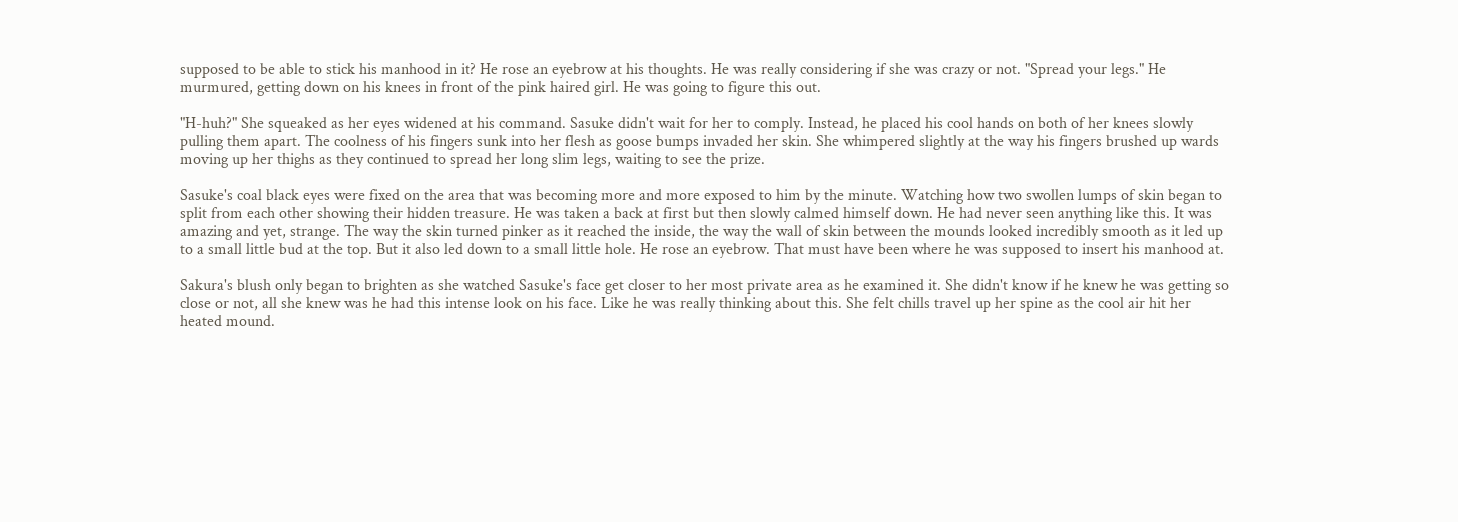supposed to be able to stick his manhood in it? He rose an eyebrow at his thoughts. He was really considering if she was crazy or not. "Spread your legs." He murmured, getting down on his knees in front of the pink haired girl. He was going to figure this out.

"H-huh?" She squeaked as her eyes widened at his command. Sasuke didn't wait for her to comply. Instead, he placed his cool hands on both of her knees slowly pulling them apart. The coolness of his fingers sunk into her flesh as goose bumps invaded her skin. She whimpered slightly at the way his fingers brushed up wards moving up her thighs as they continued to spread her long slim legs, waiting to see the prize.

Sasuke's coal black eyes were fixed on the area that was becoming more and more exposed to him by the minute. Watching how two swollen lumps of skin began to split from each other showing their hidden treasure. He was taken a back at first but then slowly calmed himself down. He had never seen anything like this. It was amazing and yet, strange. The way the skin turned pinker as it reached the inside, the way the wall of skin between the mounds looked incredibly smooth as it led up to a small little bud at the top. But it also led down to a small little hole. He rose an eyebrow. That must have been where he was supposed to insert his manhood at.

Sakura's blush only began to brighten as she watched Sasuke's face get closer to her most private area as he examined it. She didn't know if he knew he was getting so close or not, all she knew was he had this intense look on his face. Like he was really thinking about this. She felt chills travel up her spine as the cool air hit her heated mound.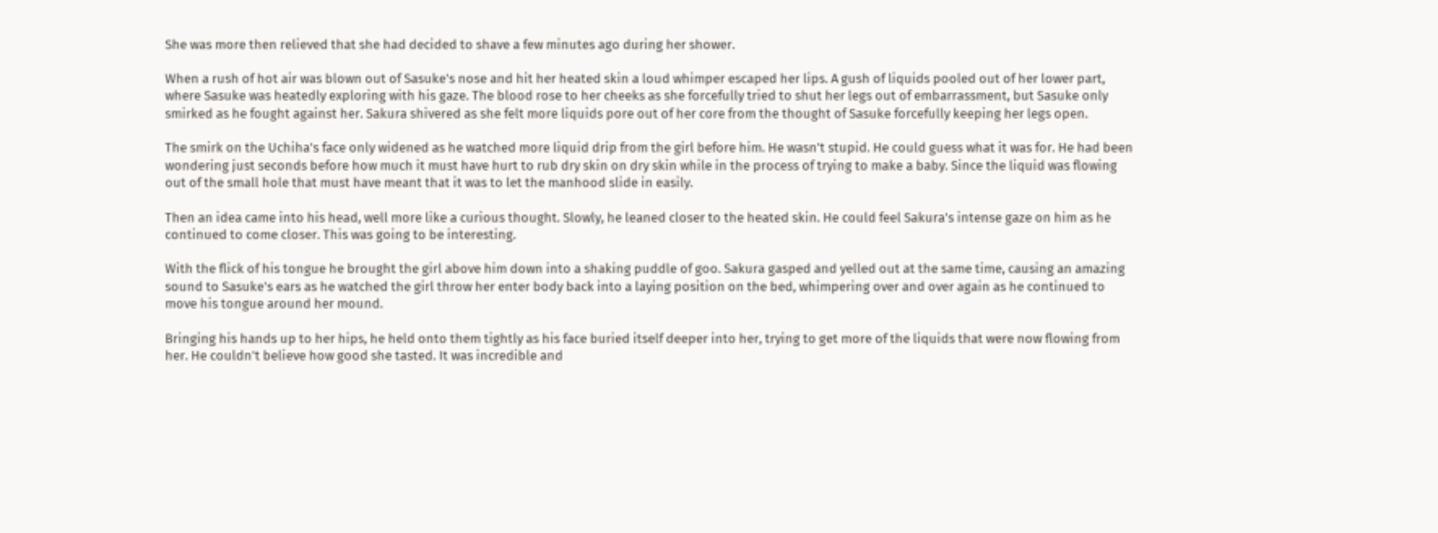She was more then relieved that she had decided to shave a few minutes ago during her shower.

When a rush of hot air was blown out of Sasuke's nose and hit her heated skin a loud whimper escaped her lips. A gush of liquids pooled out of her lower part, where Sasuke was heatedly exploring with his gaze. The blood rose to her cheeks as she forcefully tried to shut her legs out of embarrassment, but Sasuke only smirked as he fought against her. Sakura shivered as she felt more liquids pore out of her core from the thought of Sasuke forcefully keeping her legs open.

The smirk on the Uchiha's face only widened as he watched more liquid drip from the girl before him. He wasn't stupid. He could guess what it was for. He had been wondering just seconds before how much it must have hurt to rub dry skin on dry skin while in the process of trying to make a baby. Since the liquid was flowing out of the small hole that must have meant that it was to let the manhood slide in easily.

Then an idea came into his head, well more like a curious thought. Slowly, he leaned closer to the heated skin. He could feel Sakura's intense gaze on him as he continued to come closer. This was going to be interesting.

With the flick of his tongue he brought the girl above him down into a shaking puddle of goo. Sakura gasped and yelled out at the same time, causing an amazing sound to Sasuke's ears as he watched the girl throw her enter body back into a laying position on the bed, whimpering over and over again as he continued to move his tongue around her mound.

Bringing his hands up to her hips, he held onto them tightly as his face buried itself deeper into her, trying to get more of the liquids that were now flowing from her. He couldn't believe how good she tasted. It was incredible and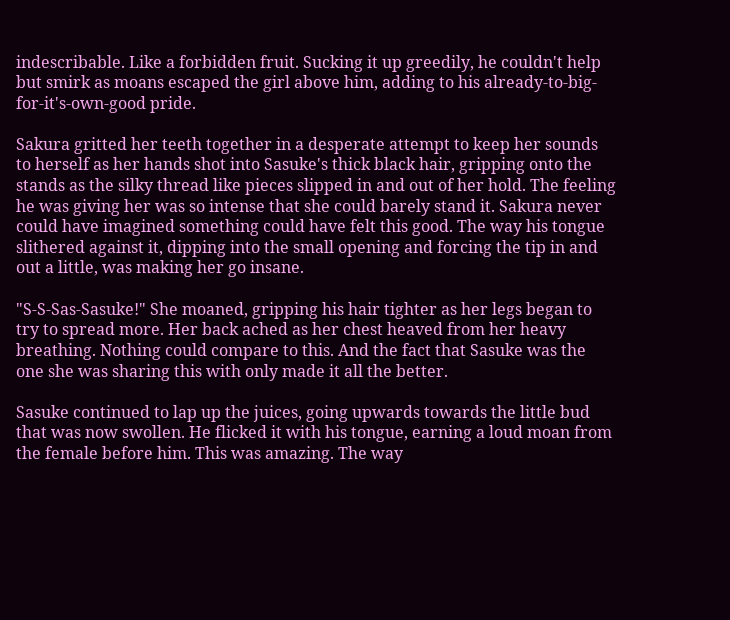indescribable. Like a forbidden fruit. Sucking it up greedily, he couldn't help but smirk as moans escaped the girl above him, adding to his already-to-big-for-it's-own-good pride.

Sakura gritted her teeth together in a desperate attempt to keep her sounds to herself as her hands shot into Sasuke's thick black hair, gripping onto the stands as the silky thread like pieces slipped in and out of her hold. The feeling he was giving her was so intense that she could barely stand it. Sakura never could have imagined something could have felt this good. The way his tongue slithered against it, dipping into the small opening and forcing the tip in and out a little, was making her go insane.

"S-S-Sas-Sasuke!" She moaned, gripping his hair tighter as her legs began to try to spread more. Her back ached as her chest heaved from her heavy breathing. Nothing could compare to this. And the fact that Sasuke was the one she was sharing this with only made it all the better.

Sasuke continued to lap up the juices, going upwards towards the little bud that was now swollen. He flicked it with his tongue, earning a loud moan from the female before him. This was amazing. The way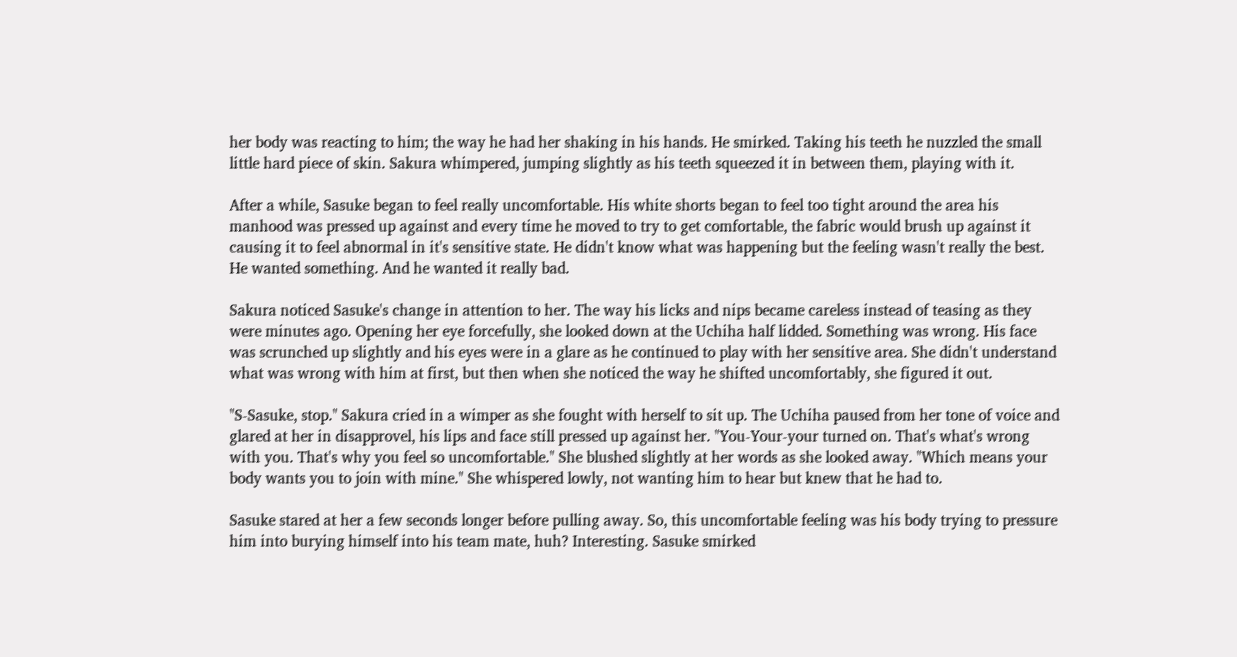her body was reacting to him; the way he had her shaking in his hands. He smirked. Taking his teeth he nuzzled the small little hard piece of skin. Sakura whimpered, jumping slightly as his teeth squeezed it in between them, playing with it.

After a while, Sasuke began to feel really uncomfortable. His white shorts began to feel too tight around the area his manhood was pressed up against and every time he moved to try to get comfortable, the fabric would brush up against it causing it to feel abnormal in it's sensitive state. He didn't know what was happening but the feeling wasn't really the best. He wanted something. And he wanted it really bad.

Sakura noticed Sasuke's change in attention to her. The way his licks and nips became careless instead of teasing as they were minutes ago. Opening her eye forcefully, she looked down at the Uchiha half lidded. Something was wrong. His face was scrunched up slightly and his eyes were in a glare as he continued to play with her sensitive area. She didn't understand what was wrong with him at first, but then when she noticed the way he shifted uncomfortably, she figured it out.

"S-Sasuke, stop." Sakura cried in a wimper as she fought with herself to sit up. The Uchiha paused from her tone of voice and glared at her in disapprovel, his lips and face still pressed up against her. "You-Your-your turned on. That's what's wrong with you. That's why you feel so uncomfortable." She blushed slightly at her words as she looked away. "Which means your body wants you to join with mine." She whispered lowly, not wanting him to hear but knew that he had to.

Sasuke stared at her a few seconds longer before pulling away. So, this uncomfortable feeling was his body trying to pressure him into burying himself into his team mate, huh? Interesting. Sasuke smirked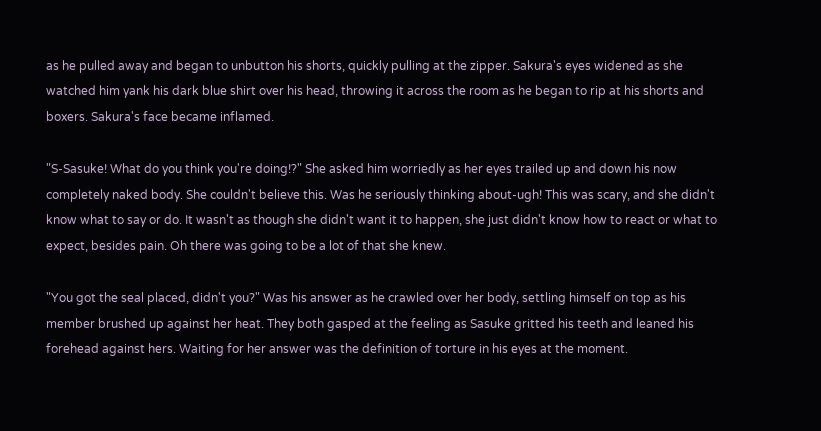as he pulled away and began to unbutton his shorts, quickly pulling at the zipper. Sakura's eyes widened as she watched him yank his dark blue shirt over his head, throwing it across the room as he began to rip at his shorts and boxers. Sakura's face became inflamed.

"S-Sasuke! What do you think you're doing!?" She asked him worriedly as her eyes trailed up and down his now completely naked body. She couldn't believe this. Was he seriously thinking about-ugh! This was scary, and she didn't know what to say or do. It wasn't as though she didn't want it to happen, she just didn't know how to react or what to expect, besides pain. Oh there was going to be a lot of that she knew.

"You got the seal placed, didn't you?" Was his answer as he crawled over her body, settling himself on top as his member brushed up against her heat. They both gasped at the feeling as Sasuke gritted his teeth and leaned his forehead against hers. Waiting for her answer was the definition of torture in his eyes at the moment.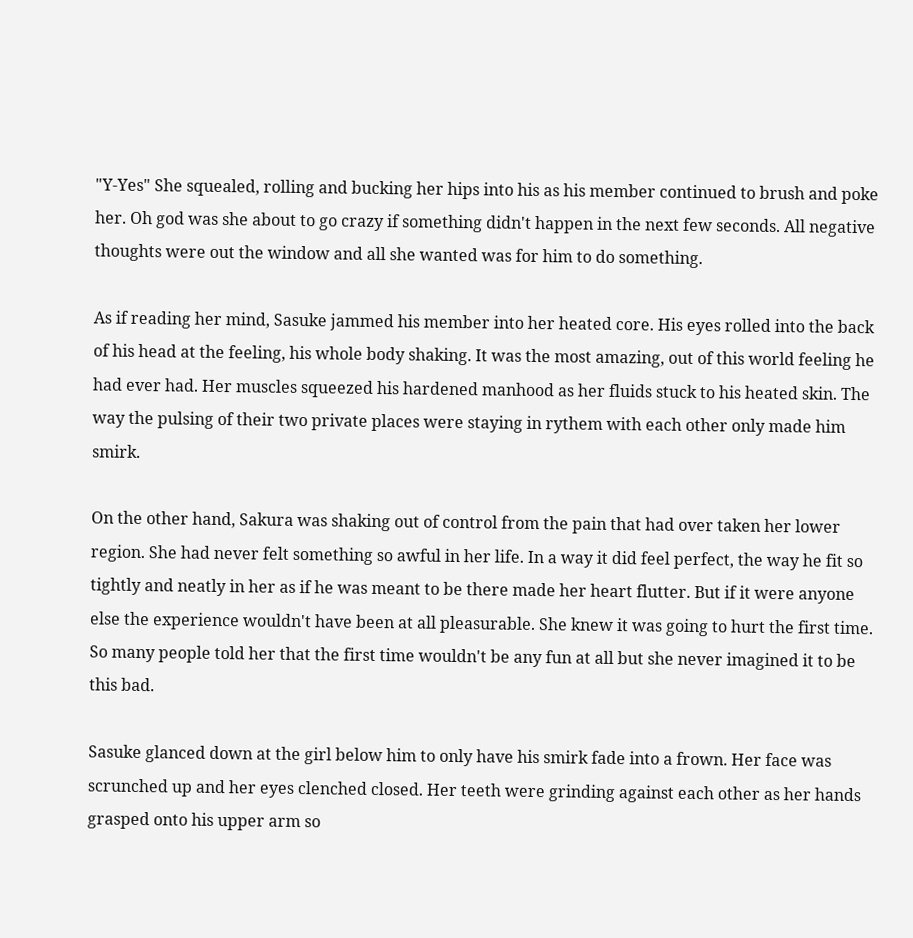"Y-Yes" She squealed, rolling and bucking her hips into his as his member continued to brush and poke her. Oh god was she about to go crazy if something didn't happen in the next few seconds. All negative thoughts were out the window and all she wanted was for him to do something.

As if reading her mind, Sasuke jammed his member into her heated core. His eyes rolled into the back of his head at the feeling, his whole body shaking. It was the most amazing, out of this world feeling he had ever had. Her muscles squeezed his hardened manhood as her fluids stuck to his heated skin. The way the pulsing of their two private places were staying in rythem with each other only made him smirk.

On the other hand, Sakura was shaking out of control from the pain that had over taken her lower region. She had never felt something so awful in her life. In a way it did feel perfect, the way he fit so tightly and neatly in her as if he was meant to be there made her heart flutter. But if it were anyone else the experience wouldn't have been at all pleasurable. She knew it was going to hurt the first time. So many people told her that the first time wouldn't be any fun at all but she never imagined it to be this bad.

Sasuke glanced down at the girl below him to only have his smirk fade into a frown. Her face was scrunched up and her eyes clenched closed. Her teeth were grinding against each other as her hands grasped onto his upper arm so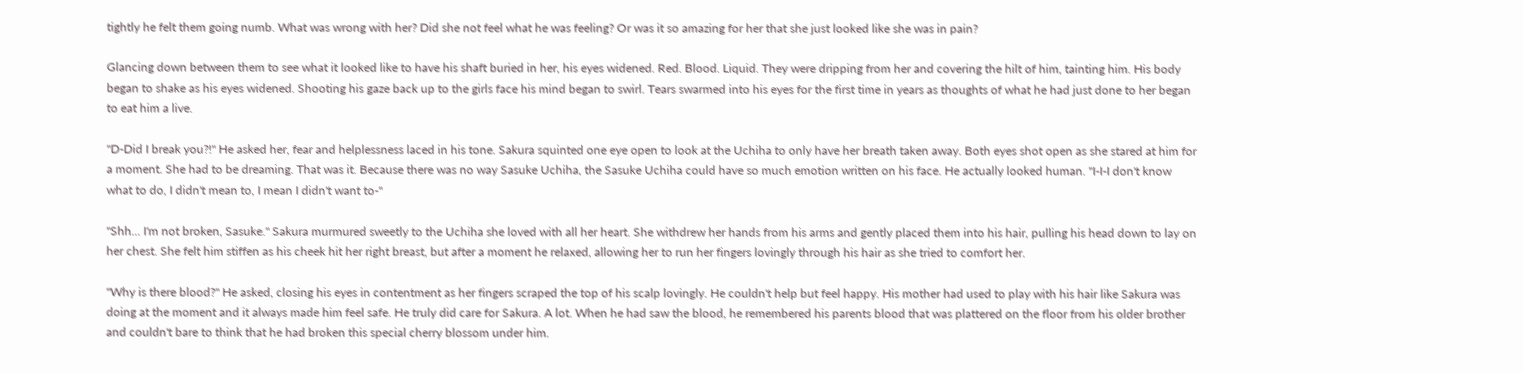tightly he felt them going numb. What was wrong with her? Did she not feel what he was feeling? Or was it so amazing for her that she just looked like she was in pain?

Glancing down between them to see what it looked like to have his shaft buried in her, his eyes widened. Red. Blood. Liquid. They were dripping from her and covering the hilt of him, tainting him. His body began to shake as his eyes widened. Shooting his gaze back up to the girls face his mind began to swirl. Tears swarmed into his eyes for the first time in years as thoughts of what he had just done to her began to eat him a live.

"D-Did I break you?!" He asked her, fear and helplessness laced in his tone. Sakura squinted one eye open to look at the Uchiha to only have her breath taken away. Both eyes shot open as she stared at him for a moment. She had to be dreaming. That was it. Because there was no way Sasuke Uchiha, the Sasuke Uchiha could have so much emotion written on his face. He actually looked human. "I-I-I don't know what to do, I didn't mean to, I mean I didn't want to-"

"Shh... I'm not broken, Sasuke." Sakura murmured sweetly to the Uchiha she loved with all her heart. She withdrew her hands from his arms and gently placed them into his hair, pulling his head down to lay on her chest. She felt him stiffen as his cheek hit her right breast, but after a moment he relaxed, allowing her to run her fingers lovingly through his hair as she tried to comfort her.

"Why is there blood?" He asked, closing his eyes in contentment as her fingers scraped the top of his scalp lovingly. He couldn't help but feel happy. His mother had used to play with his hair like Sakura was doing at the moment and it always made him feel safe. He truly did care for Sakura. A lot. When he had saw the blood, he remembered his parents blood that was plattered on the floor from his older brother and couldn't bare to think that he had broken this special cherry blossom under him.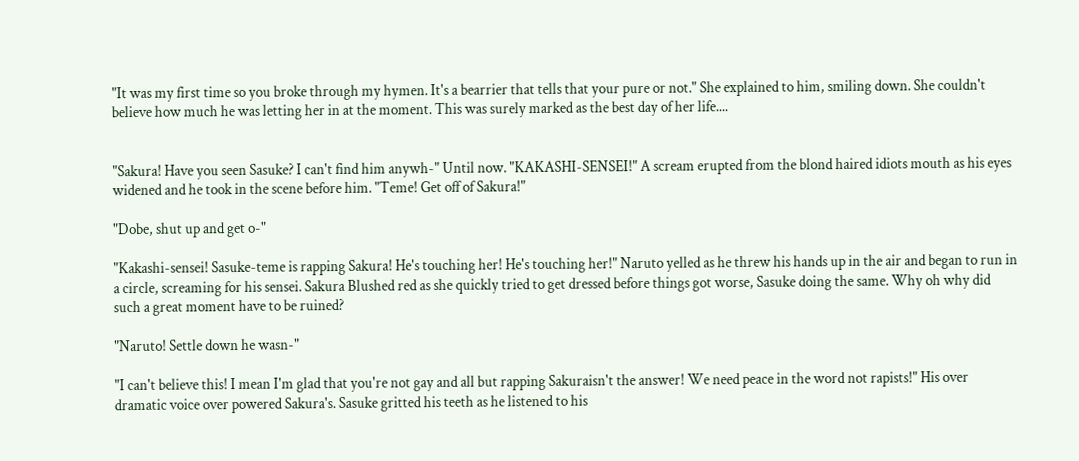"It was my first time so you broke through my hymen. It's a bearrier that tells that your pure or not." She explained to him, smiling down. She couldn't believe how much he was letting her in at the moment. This was surely marked as the best day of her life....


"Sakura! Have you seen Sasuke? I can't find him anywh-" Until now. "KAKASHI-SENSEI!" A scream erupted from the blond haired idiots mouth as his eyes widened and he took in the scene before him. "Teme! Get off of Sakura!"

"Dobe, shut up and get o-"

"Kakashi-sensei! Sasuke-teme is rapping Sakura! He's touching her! He's touching her!" Naruto yelled as he threw his hands up in the air and began to run in a circle, screaming for his sensei. Sakura Blushed red as she quickly tried to get dressed before things got worse, Sasuke doing the same. Why oh why did such a great moment have to be ruined?

"Naruto! Settle down he wasn-"

"I can't believe this! I mean I'm glad that you're not gay and all but rapping Sakuraisn't the answer! We need peace in the word not rapists!" His over dramatic voice over powered Sakura's. Sasuke gritted his teeth as he listened to his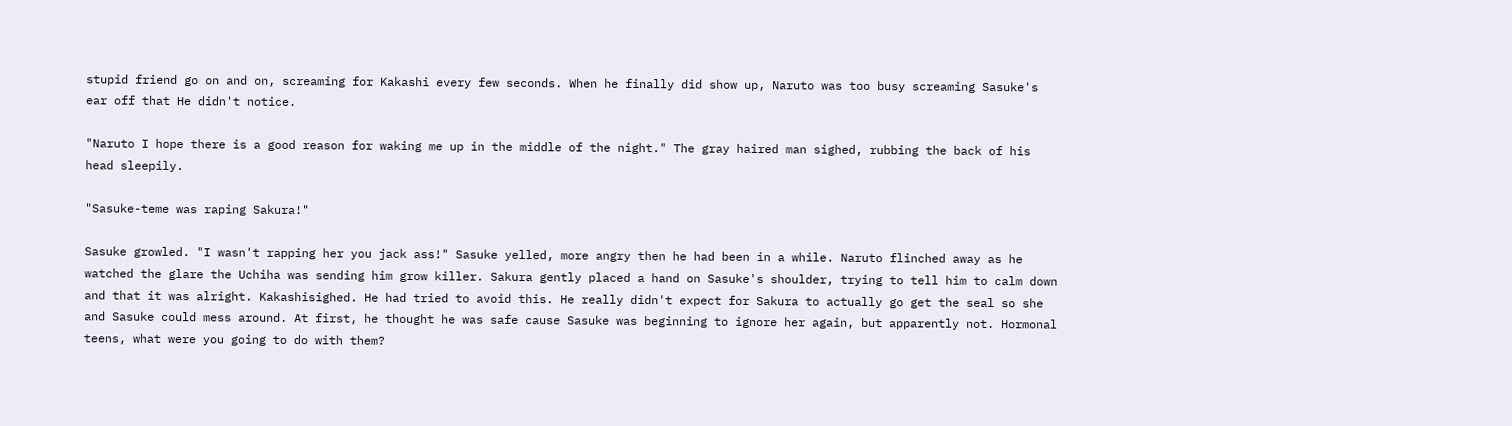stupid friend go on and on, screaming for Kakashi every few seconds. When he finally did show up, Naruto was too busy screaming Sasuke's ear off that He didn't notice.

"Naruto I hope there is a good reason for waking me up in the middle of the night." The gray haired man sighed, rubbing the back of his head sleepily.

"Sasuke-teme was raping Sakura!"

Sasuke growled. "I wasn't rapping her you jack ass!" Sasuke yelled, more angry then he had been in a while. Naruto flinched away as he watched the glare the Uchiha was sending him grow killer. Sakura gently placed a hand on Sasuke's shoulder, trying to tell him to calm down and that it was alright. Kakashisighed. He had tried to avoid this. He really didn't expect for Sakura to actually go get the seal so she and Sasuke could mess around. At first, he thought he was safe cause Sasuke was beginning to ignore her again, but apparently not. Hormonal teens, what were you going to do with them?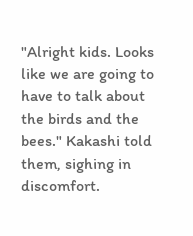"Alright kids. Looks like we are going to have to talk about the birds and the bees." Kakashi told them, sighing in discomfort.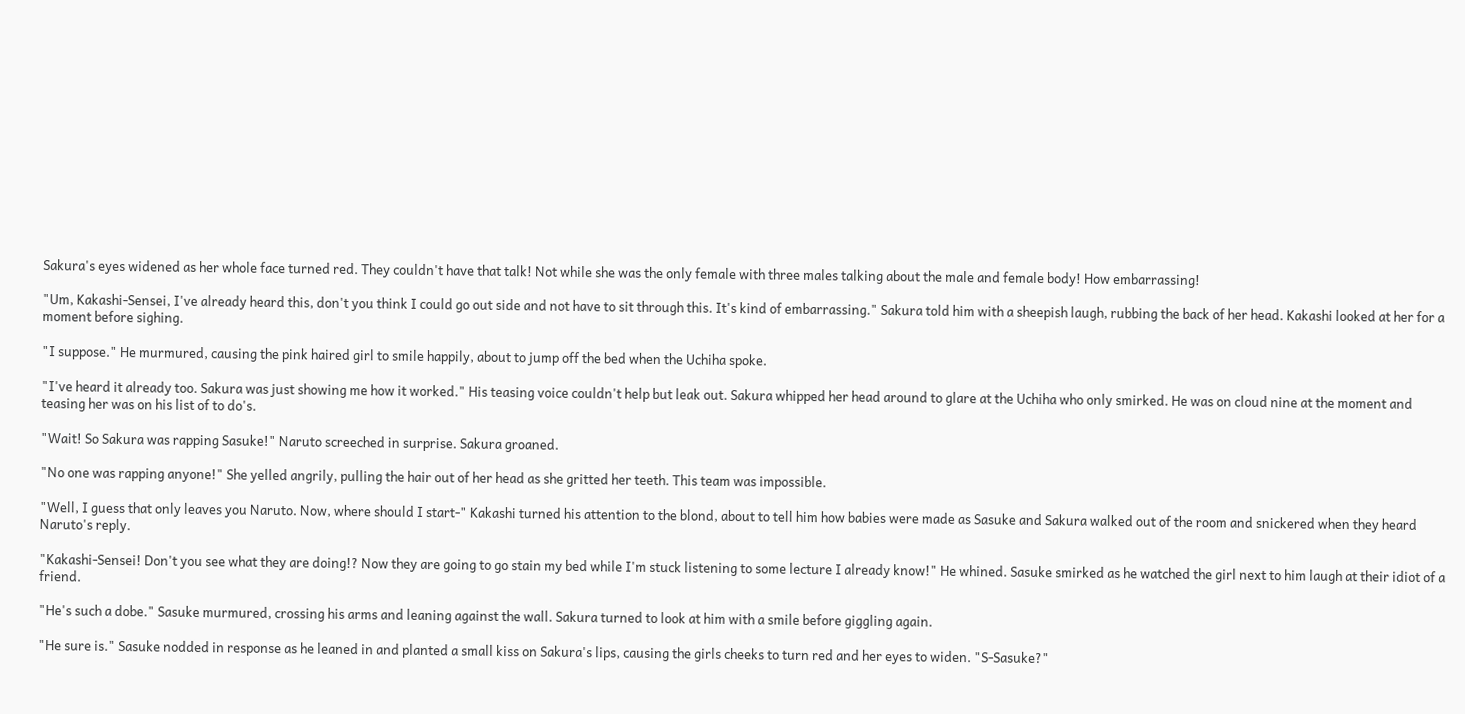Sakura's eyes widened as her whole face turned red. They couldn't have that talk! Not while she was the only female with three males talking about the male and female body! How embarrassing!

"Um, Kakashi-Sensei, I've already heard this, don't you think I could go out side and not have to sit through this. It's kind of embarrassing." Sakura told him with a sheepish laugh, rubbing the back of her head. Kakashi looked at her for a moment before sighing.

"I suppose." He murmured, causing the pink haired girl to smile happily, about to jump off the bed when the Uchiha spoke.

"I've heard it already too. Sakura was just showing me how it worked." His teasing voice couldn't help but leak out. Sakura whipped her head around to glare at the Uchiha who only smirked. He was on cloud nine at the moment and teasing her was on his list of to do's.

"Wait! So Sakura was rapping Sasuke!" Naruto screeched in surprise. Sakura groaned.

"No one was rapping anyone!" She yelled angrily, pulling the hair out of her head as she gritted her teeth. This team was impossible.

"Well, I guess that only leaves you Naruto. Now, where should I start-" Kakashi turned his attention to the blond, about to tell him how babies were made as Sasuke and Sakura walked out of the room and snickered when they heard Naruto's reply.

"Kakashi-Sensei! Don't you see what they are doing!? Now they are going to go stain my bed while I'm stuck listening to some lecture I already know!" He whined. Sasuke smirked as he watched the girl next to him laugh at their idiot of a friend.

"He's such a dobe." Sasuke murmured, crossing his arms and leaning against the wall. Sakura turned to look at him with a smile before giggling again.

"He sure is." Sasuke nodded in response as he leaned in and planted a small kiss on Sakura's lips, causing the girls cheeks to turn red and her eyes to widen. "S-Sasuke?"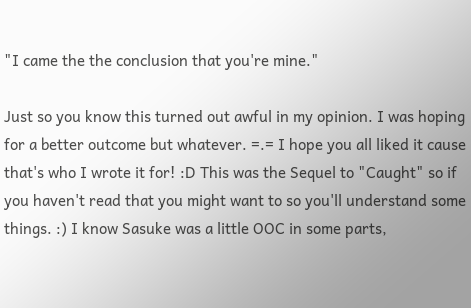"I came the the conclusion that you're mine."

Just so you know this turned out awful in my opinion. I was hoping for a better outcome but whatever. =.= I hope you all liked it cause that's who I wrote it for! :D This was the Sequel to "Caught" so if you haven't read that you might want to so you'll understand some things. :) I know Sasuke was a little OOC in some parts,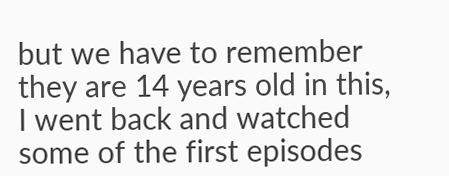but we have to remember they are 14 years old in this, I went back and watched some of the first episodes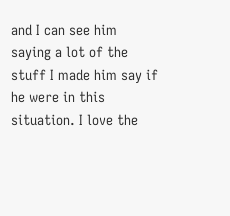and I can see him saying a lot of the stuff I made him say if he were in this situation. I love the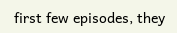first few episodes, they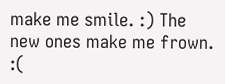make me smile. :) The new ones make me frown. :(